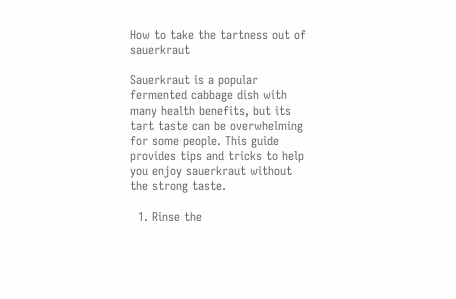How to take the tartness out of sauerkraut

Sauerkraut is a popular fermented cabbage dish with many health benefits, but its tart taste can be overwhelming for some people. This guide provides tips and tricks to help you enjoy sauerkraut without the strong taste.

  1. Rinse the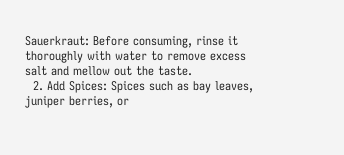Sauerkraut: Before consuming, rinse it thoroughly with water to remove excess salt and mellow out the taste.
  2. Add Spices: Spices such as bay leaves, juniper berries, or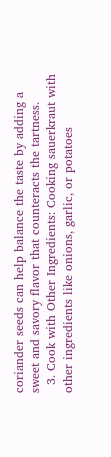coriander seeds can help balance the taste by adding a sweet and savory flavor that counteracts the tartness.
  3. Cook with Other Ingredients: Cooking sauerkraut with other ingredients like onions, garlic, or potatoes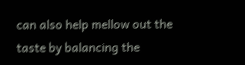can also help mellow out the taste by balancing the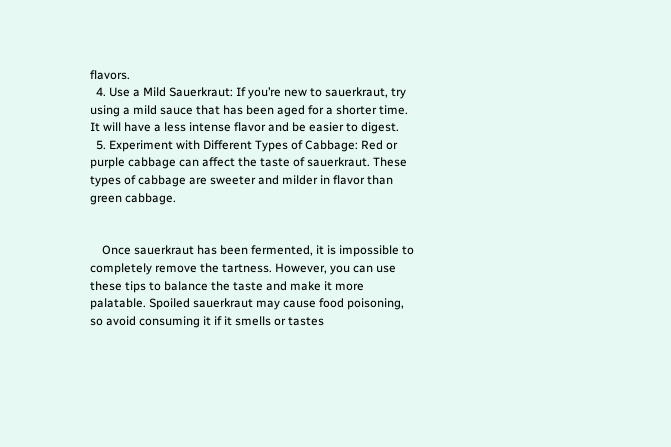flavors.
  4. Use a Mild Sauerkraut: If you’re new to sauerkraut, try using a mild sauce that has been aged for a shorter time. It will have a less intense flavor and be easier to digest.
  5. Experiment with Different Types of Cabbage: Red or purple cabbage can affect the taste of sauerkraut. These types of cabbage are sweeter and milder in flavor than green cabbage.


    Once sauerkraut has been fermented, it is impossible to completely remove the tartness. However, you can use these tips to balance the taste and make it more palatable. Spoiled sauerkraut may cause food poisoning, so avoid consuming it if it smells or tastes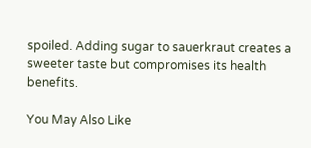spoiled. Adding sugar to sauerkraut creates a sweeter taste but compromises its health benefits.

You May Also Like